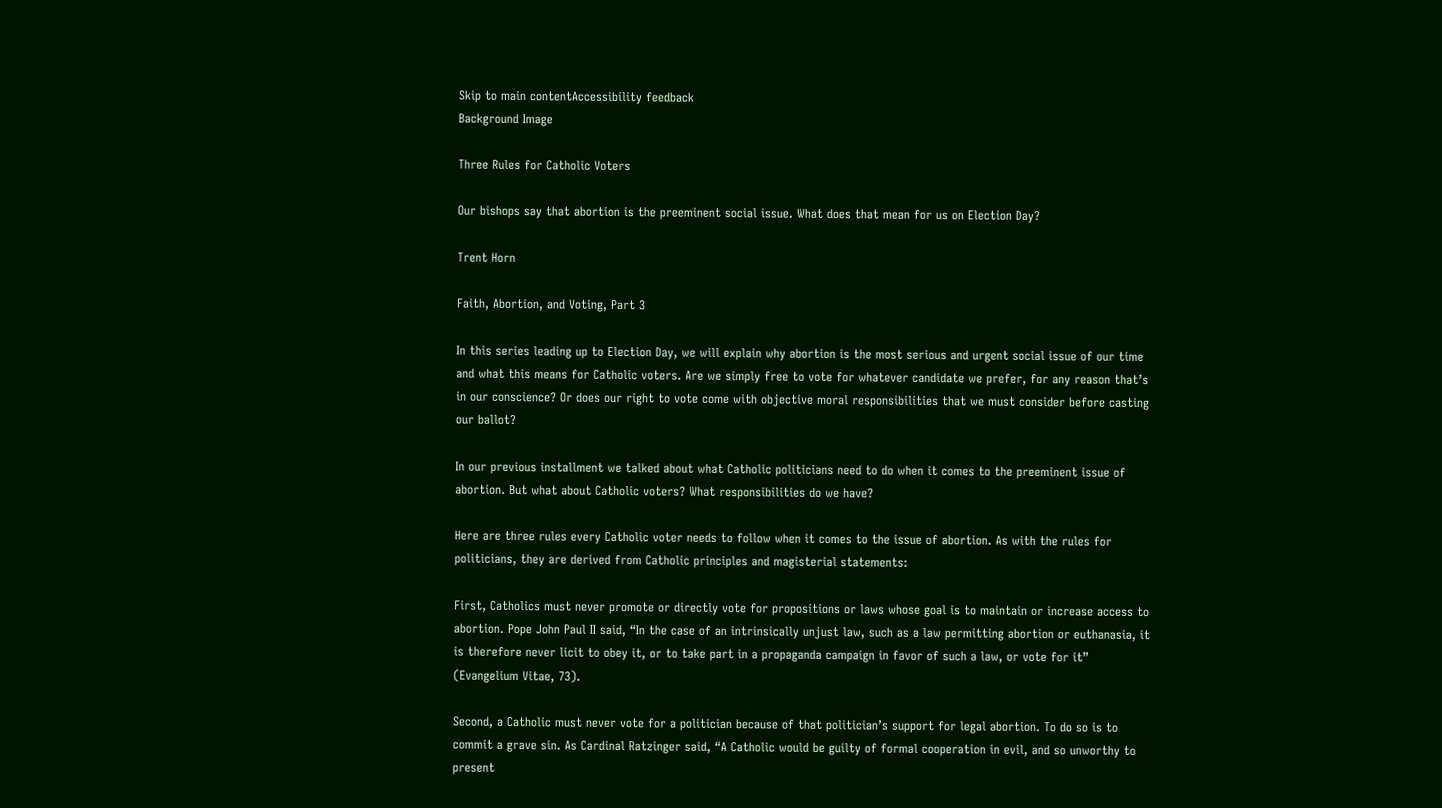Skip to main contentAccessibility feedback
Background Image

Three Rules for Catholic Voters

Our bishops say that abortion is the preeminent social issue. What does that mean for us on Election Day?

Trent Horn

Faith, Abortion, and Voting, Part 3

In this series leading up to Election Day, we will explain why abortion is the most serious and urgent social issue of our time and what this means for Catholic voters. Are we simply free to vote for whatever candidate we prefer, for any reason that’s in our conscience? Or does our right to vote come with objective moral responsibilities that we must consider before casting our ballot?

In our previous installment we talked about what Catholic politicians need to do when it comes to the preeminent issue of abortion. But what about Catholic voters? What responsibilities do we have?

Here are three rules every Catholic voter needs to follow when it comes to the issue of abortion. As with the rules for politicians, they are derived from Catholic principles and magisterial statements:

First, Catholics must never promote or directly vote for propositions or laws whose goal is to maintain or increase access to abortion. Pope John Paul II said, “In the case of an intrinsically unjust law, such as a law permitting abortion or euthanasia, it is therefore never licit to obey it, or to take part in a propaganda campaign in favor of such a law, or vote for it” (Evangelium Vitae, 73).

Second, a Catholic must never vote for a politician because of that politician’s support for legal abortion. To do so is to commit a grave sin. As Cardinal Ratzinger said, “A Catholic would be guilty of formal cooperation in evil, and so unworthy to present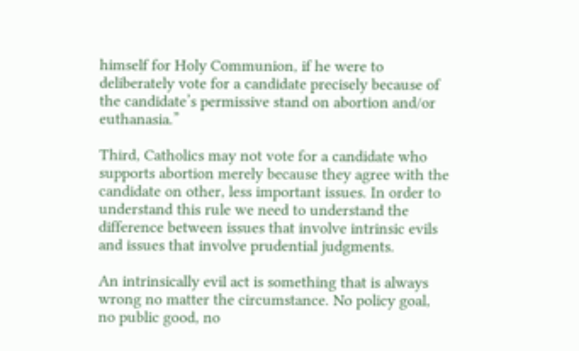himself for Holy Communion, if he were to deliberately vote for a candidate precisely because of the candidate’s permissive stand on abortion and/or euthanasia.”

Third, Catholics may not vote for a candidate who supports abortion merely because they agree with the candidate on other, less important issues. In order to understand this rule we need to understand the difference between issues that involve intrinsic evils and issues that involve prudential judgments.

An intrinsically evil act is something that is always wrong no matter the circumstance. No policy goal, no public good, no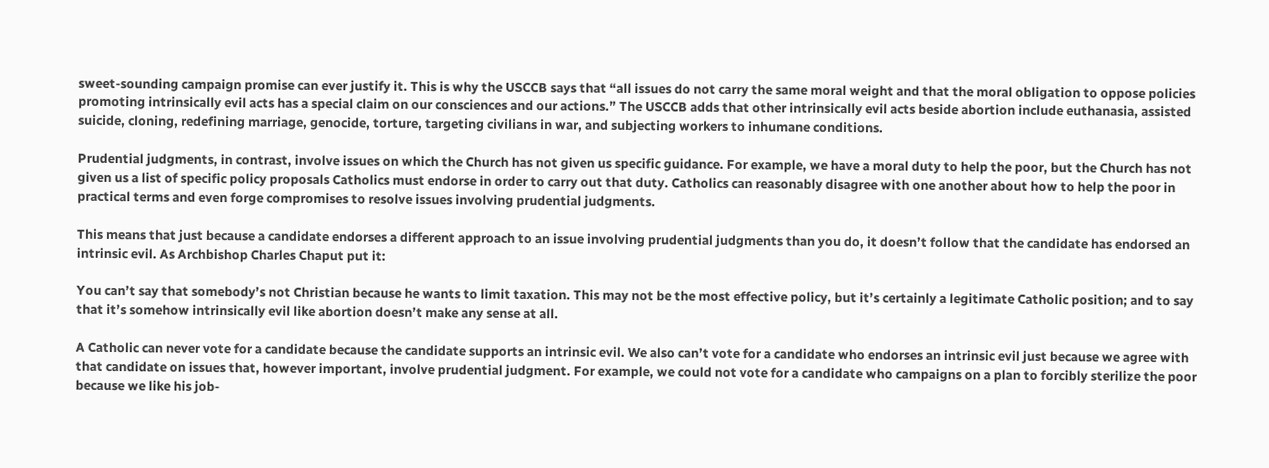sweet-sounding campaign promise can ever justify it. This is why the USCCB says that “all issues do not carry the same moral weight and that the moral obligation to oppose policies promoting intrinsically evil acts has a special claim on our consciences and our actions.” The USCCB adds that other intrinsically evil acts beside abortion include euthanasia, assisted suicide, cloning, redefining marriage, genocide, torture, targeting civilians in war, and subjecting workers to inhumane conditions.

Prudential judgments, in contrast, involve issues on which the Church has not given us specific guidance. For example, we have a moral duty to help the poor, but the Church has not given us a list of specific policy proposals Catholics must endorse in order to carry out that duty. Catholics can reasonably disagree with one another about how to help the poor in practical terms and even forge compromises to resolve issues involving prudential judgments.

This means that just because a candidate endorses a different approach to an issue involving prudential judgments than you do, it doesn’t follow that the candidate has endorsed an intrinsic evil. As Archbishop Charles Chaput put it:

You can’t say that somebody’s not Christian because he wants to limit taxation. This may not be the most effective policy, but it’s certainly a legitimate Catholic position; and to say that it’s somehow intrinsically evil like abortion doesn’t make any sense at all.

A Catholic can never vote for a candidate because the candidate supports an intrinsic evil. We also can’t vote for a candidate who endorses an intrinsic evil just because we agree with that candidate on issues that, however important, involve prudential judgment. For example, we could not vote for a candidate who campaigns on a plan to forcibly sterilize the poor because we like his job-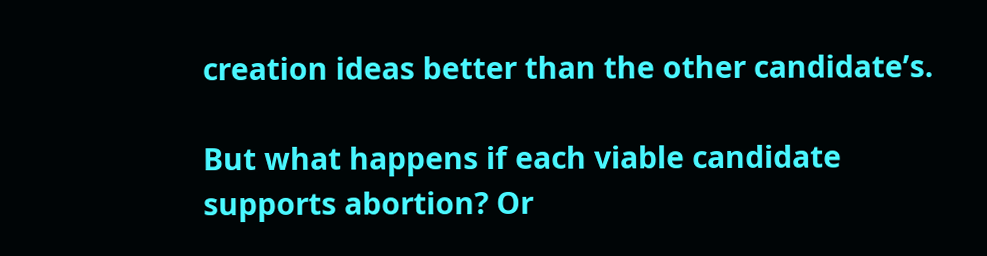creation ideas better than the other candidate’s.

But what happens if each viable candidate supports abortion? Or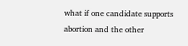what if one candidate supports abortion and the other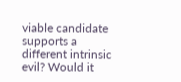viable candidate supports a different intrinsic evil? Would it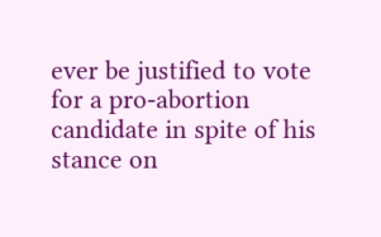ever be justified to vote for a pro-abortion candidate in spite of his stance on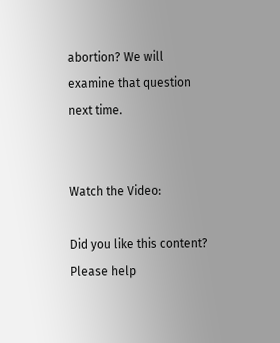abortion? We will examine that question next time.


Watch the Video:

Did you like this content? Please help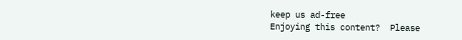keep us ad-free
Enjoying this content?  Please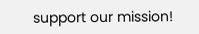support our mission!